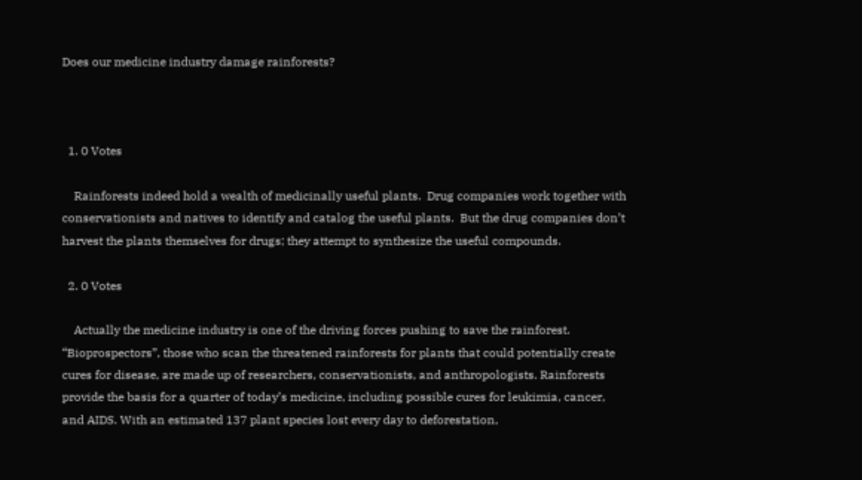Does our medicine industry damage rainforests?



  1. 0 Votes

    Rainforests indeed hold a wealth of medicinally useful plants.  Drug companies work together with conservationists and natives to identify and catalog the useful plants.  But the drug companies don’t harvest the plants themselves for drugs; they attempt to synthesize the useful compounds.

  2. 0 Votes

    Actually the medicine industry is one of the driving forces pushing to save the rainforest. “Bioprospectors”, those who scan the threatened rainforests for plants that could potentially create cures for disease, are made up of researchers, conservationists, and anthropologists. Rainforests provide the basis for a quarter of today’s medicine, including possible cures for leukimia, cancer, and AIDS. With an estimated 137 plant species lost every day to deforestation,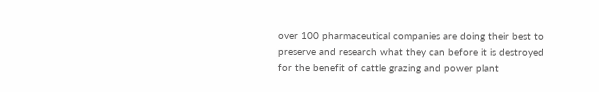over 100 pharmaceutical companies are doing their best to preserve and research what they can before it is destroyed for the benefit of cattle grazing and power plant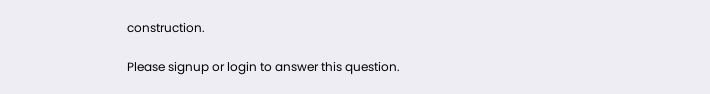construction.

Please signup or login to answer this question.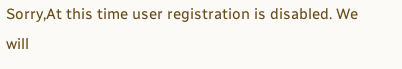Sorry,At this time user registration is disabled. We will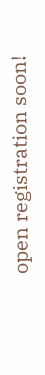open registration soon!